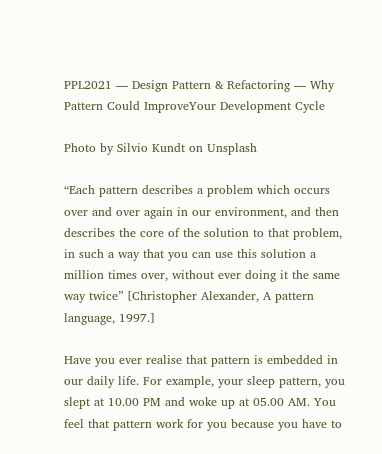PPL2021 — Design Pattern & Refactoring — Why Pattern Could ImproveYour Development Cycle

Photo by Silvio Kundt on Unsplash

“Each pattern describes a problem which occurs over and over again in our environment, and then describes the core of the solution to that problem, in such a way that you can use this solution a million times over, without ever doing it the same way twice” [Christopher Alexander, A pattern language, 1997.]

Have you ever realise that pattern is embedded in our daily life. For example, your sleep pattern, you slept at 10.00 PM and woke up at 05.00 AM. You feel that pattern work for you because you have to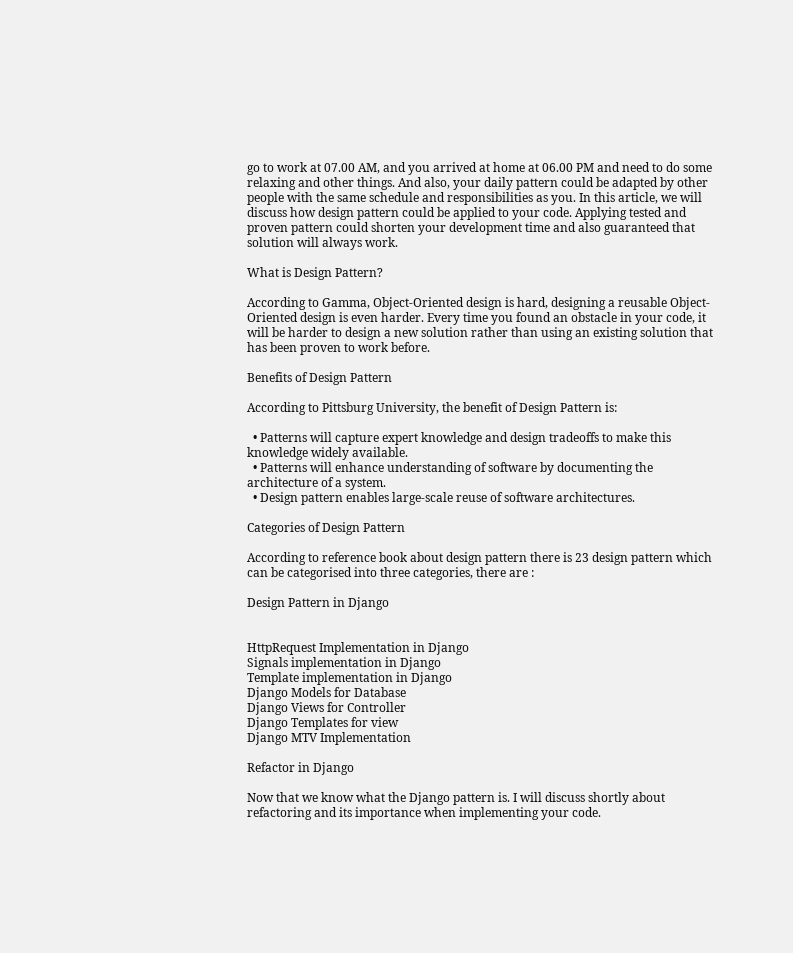go to work at 07.00 AM, and you arrived at home at 06.00 PM and need to do some relaxing and other things. And also, your daily pattern could be adapted by other people with the same schedule and responsibilities as you. In this article, we will discuss how design pattern could be applied to your code. Applying tested and proven pattern could shorten your development time and also guaranteed that solution will always work.

What is Design Pattern?

According to Gamma, Object-Oriented design is hard, designing a reusable Object-Oriented design is even harder. Every time you found an obstacle in your code, it will be harder to design a new solution rather than using an existing solution that has been proven to work before.

Benefits of Design Pattern

According to Pittsburg University, the benefit of Design Pattern is:

  • Patterns will capture expert knowledge and design tradeoffs to make this knowledge widely available.
  • Patterns will enhance understanding of software by documenting the architecture of a system.
  • Design pattern enables large-scale reuse of software architectures.

Categories of Design Pattern

According to reference book about design pattern there is 23 design pattern which can be categorised into three categories, there are :

Design Pattern in Django


HttpRequest Implementation in Django
Signals implementation in Django
Template implementation in Django
Django Models for Database
Django Views for Controller
Django Templates for view
Django MTV Implementation

Refactor in Django

Now that we know what the Django pattern is. I will discuss shortly about refactoring and its importance when implementing your code.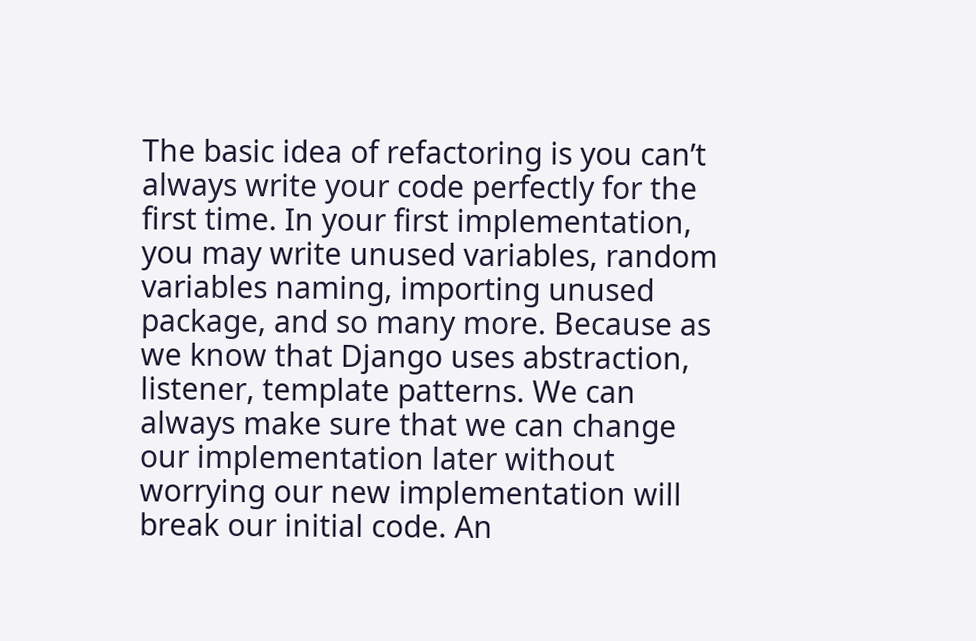The basic idea of refactoring is you can’t always write your code perfectly for the first time. In your first implementation, you may write unused variables, random variables naming, importing unused package, and so many more. Because as we know that Django uses abstraction, listener, template patterns. We can always make sure that we can change our implementation later without worrying our new implementation will break our initial code. An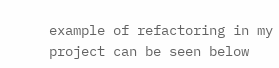example of refactoring in my project can be seen below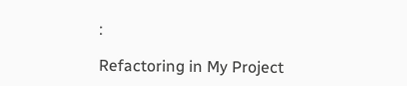:

Refactoring in My Project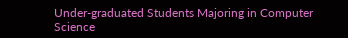Under-graduated Students Majoring in Computer Science